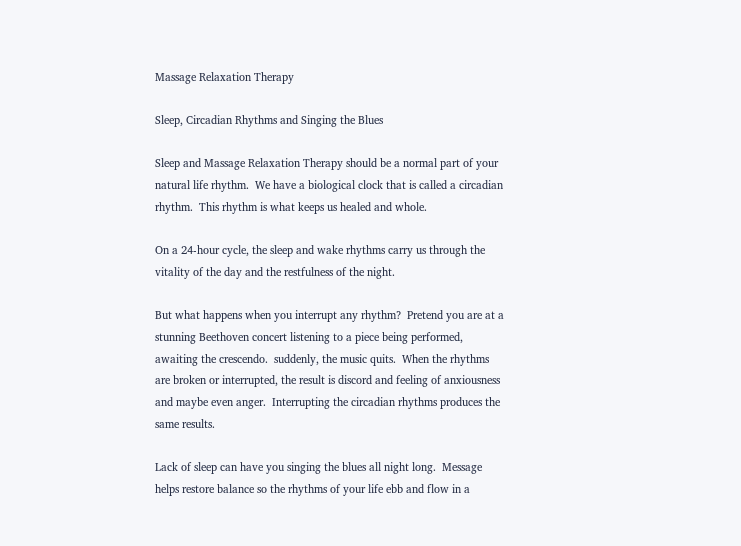Massage Relaxation Therapy

Sleep, Circadian Rhythms and Singing the Blues

Sleep and Massage Relaxation Therapy should be a normal part of your natural life rhythm.  We have a biological clock that is called a circadian rhythm.  This rhythm is what keeps us healed and whole.

On a 24-hour cycle, the sleep and wake rhythms carry us through the vitality of the day and the restfulness of the night.

But what happens when you interrupt any rhythm?  Pretend you are at a stunning Beethoven concert listening to a piece being performed, awaiting the crescendo.  suddenly, the music quits.  When the rhythms are broken or interrupted, the result is discord and feeling of anxiousness and maybe even anger.  Interrupting the circadian rhythms produces the same results.

Lack of sleep can have you singing the blues all night long.  Message helps restore balance so the rhythms of your life ebb and flow in a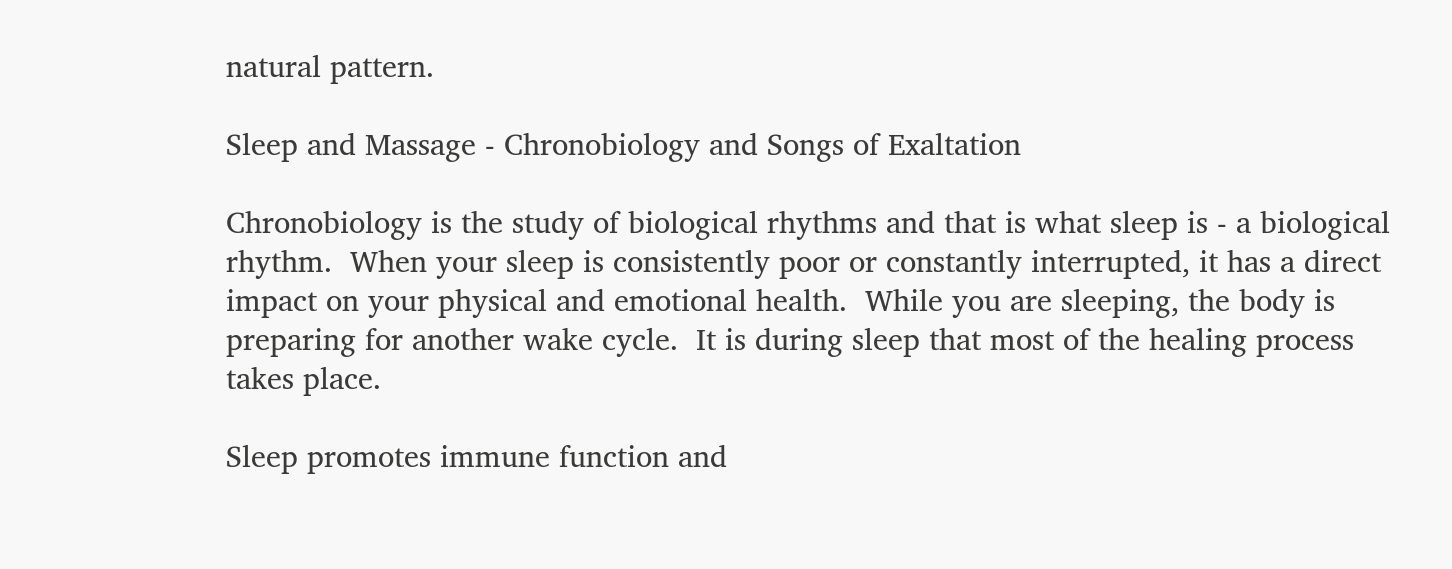natural pattern.

Sleep and Massage - Chronobiology and Songs of Exaltation

Chronobiology is the study of biological rhythms and that is what sleep is - a biological rhythm.  When your sleep is consistently poor or constantly interrupted, it has a direct impact on your physical and emotional health.  While you are sleeping, the body is preparing for another wake cycle.  It is during sleep that most of the healing process takes place.

Sleep promotes immune function and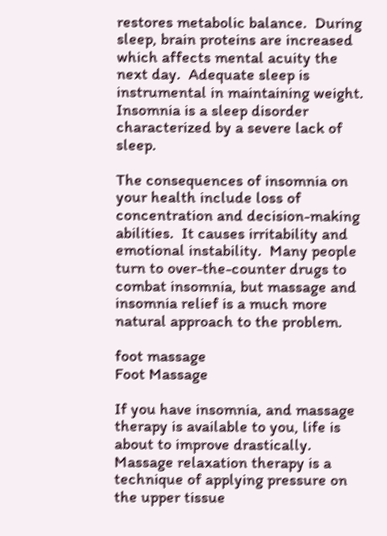restores metabolic balance.  During sleep, brain proteins are increased which affects mental acuity the next day.  Adequate sleep is instrumental in maintaining weight.  Insomnia is a sleep disorder characterized by a severe lack of sleep.

The consequences of insomnia on your health include loss of concentration and decision-making abilities.  It causes irritability and emotional instability.  Many people turn to over-the-counter drugs to combat insomnia, but massage and insomnia relief is a much more natural approach to the problem.

foot massage
Foot Massage

If you have insomnia, and massage therapy is available to you, life is about to improve drastically.  Massage relaxation therapy is a technique of applying pressure on the upper tissue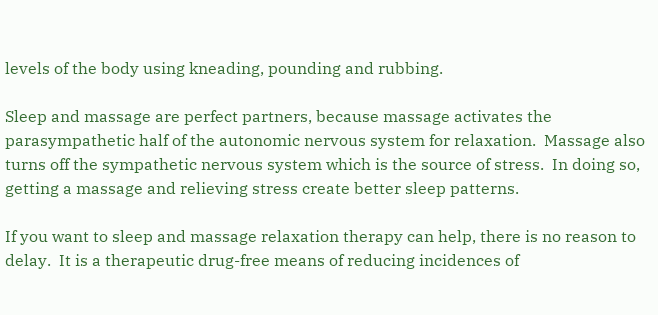levels of the body using kneading, pounding and rubbing.

Sleep and massage are perfect partners, because massage activates the parasympathetic half of the autonomic nervous system for relaxation.  Massage also turns off the sympathetic nervous system which is the source of stress.  In doing so, getting a massage and relieving stress create better sleep patterns.

If you want to sleep and massage relaxation therapy can help, there is no reason to delay.  It is a therapeutic drug-free means of reducing incidences of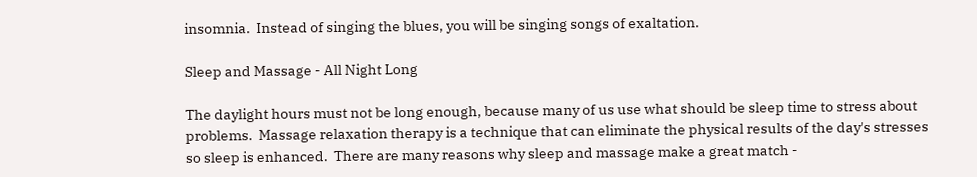insomnia.  Instead of singing the blues, you will be singing songs of exaltation.

Sleep and Massage - All Night Long

The daylight hours must not be long enough, because many of us use what should be sleep time to stress about problems.  Massage relaxation therapy is a technique that can eliminate the physical results of the day's stresses so sleep is enhanced.  There are many reasons why sleep and massage make a great match -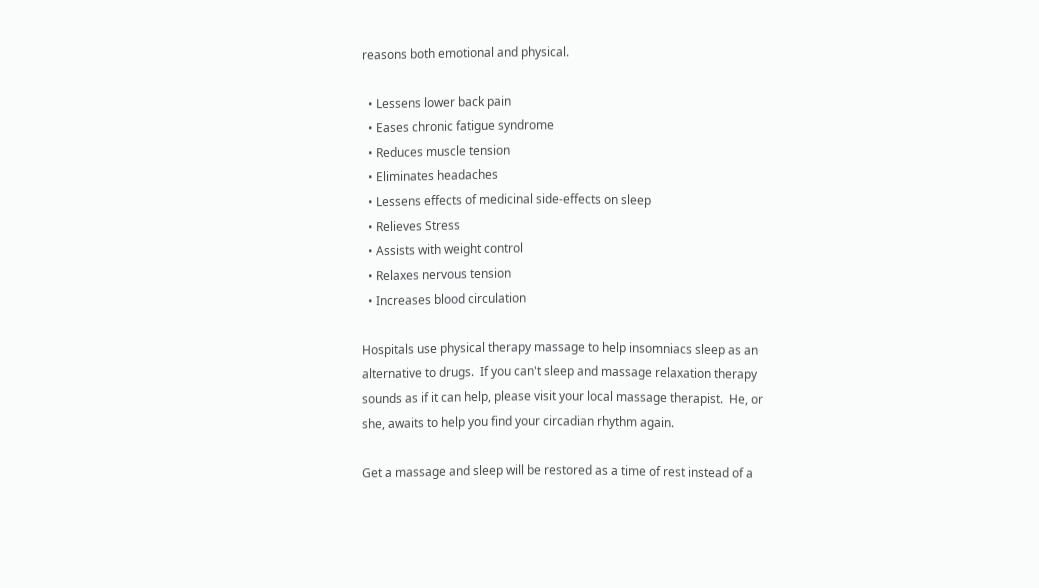reasons both emotional and physical.

  • Lessens lower back pain
  • Eases chronic fatigue syndrome
  • Reduces muscle tension
  • Eliminates headaches
  • Lessens effects of medicinal side-effects on sleep
  • Relieves Stress
  • Assists with weight control
  • Relaxes nervous tension
  • Increases blood circulation

Hospitals use physical therapy massage to help insomniacs sleep as an alternative to drugs.  If you can't sleep and massage relaxation therapy sounds as if it can help, please visit your local massage therapist.  He, or she, awaits to help you find your circadian rhythm again.

Get a massage and sleep will be restored as a time of rest instead of a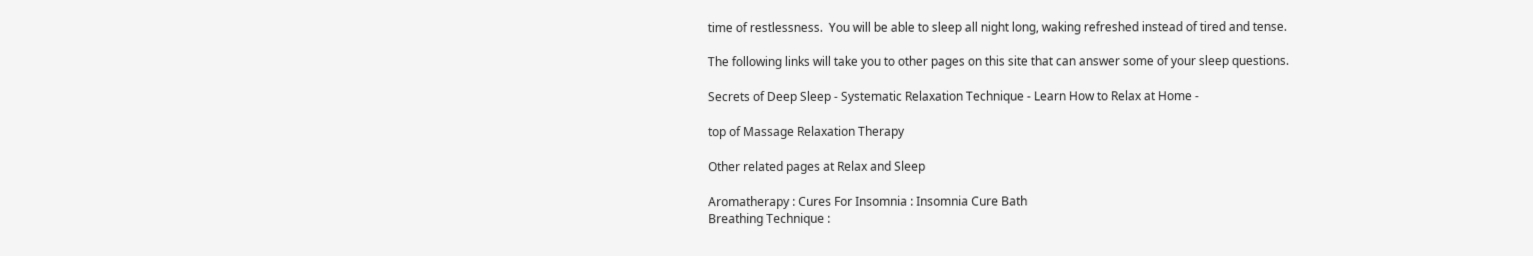time of restlessness.  You will be able to sleep all night long, waking refreshed instead of tired and tense.

The following links will take you to other pages on this site that can answer some of your sleep questions.

Secrets of Deep Sleep - Systematic Relaxation Technique - Learn How to Relax at Home -

top of Massage Relaxation Therapy

Other related pages at Relax and Sleep

Aromatherapy : Cures For Insomnia : Insomnia Cure Bath
Breathing Technique :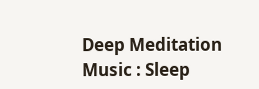Deep Meditation Music : Sleep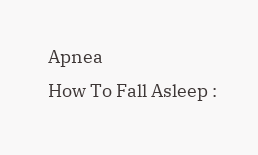Apnea
How To Fall Asleep :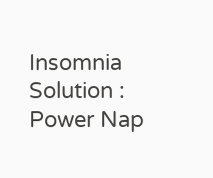Insomnia Solution : Power Nap